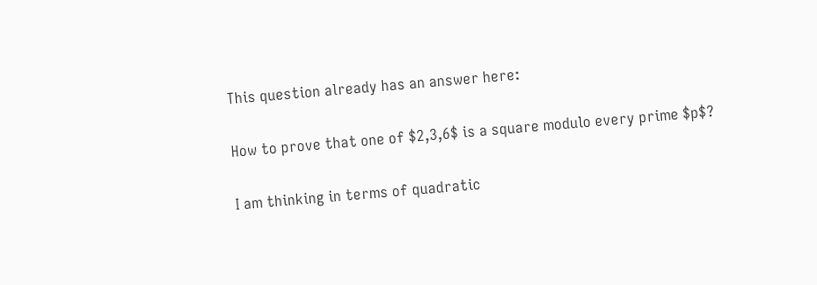This question already has an answer here:

How to prove that one of $2,3,6$ is a square modulo every prime $p$?

I am thinking in terms of quadratic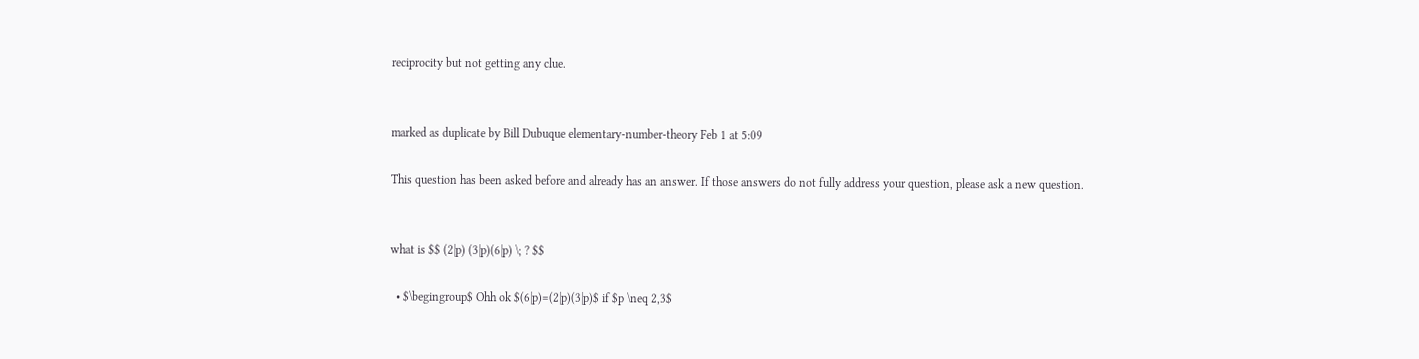reciprocity but not getting any clue.


marked as duplicate by Bill Dubuque elementary-number-theory Feb 1 at 5:09

This question has been asked before and already has an answer. If those answers do not fully address your question, please ask a new question.


what is $$ (2|p) (3|p)(6|p) \; ? $$

  • $\begingroup$ Ohh ok $(6|p)=(2|p)(3|p)$ if $p \neq 2,3$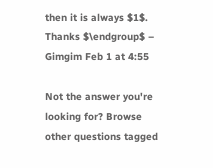then it is always $1$. Thanks $\endgroup$ – Gimgim Feb 1 at 4:55

Not the answer you're looking for? Browse other questions tagged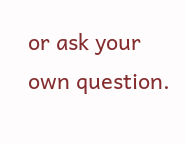or ask your own question.